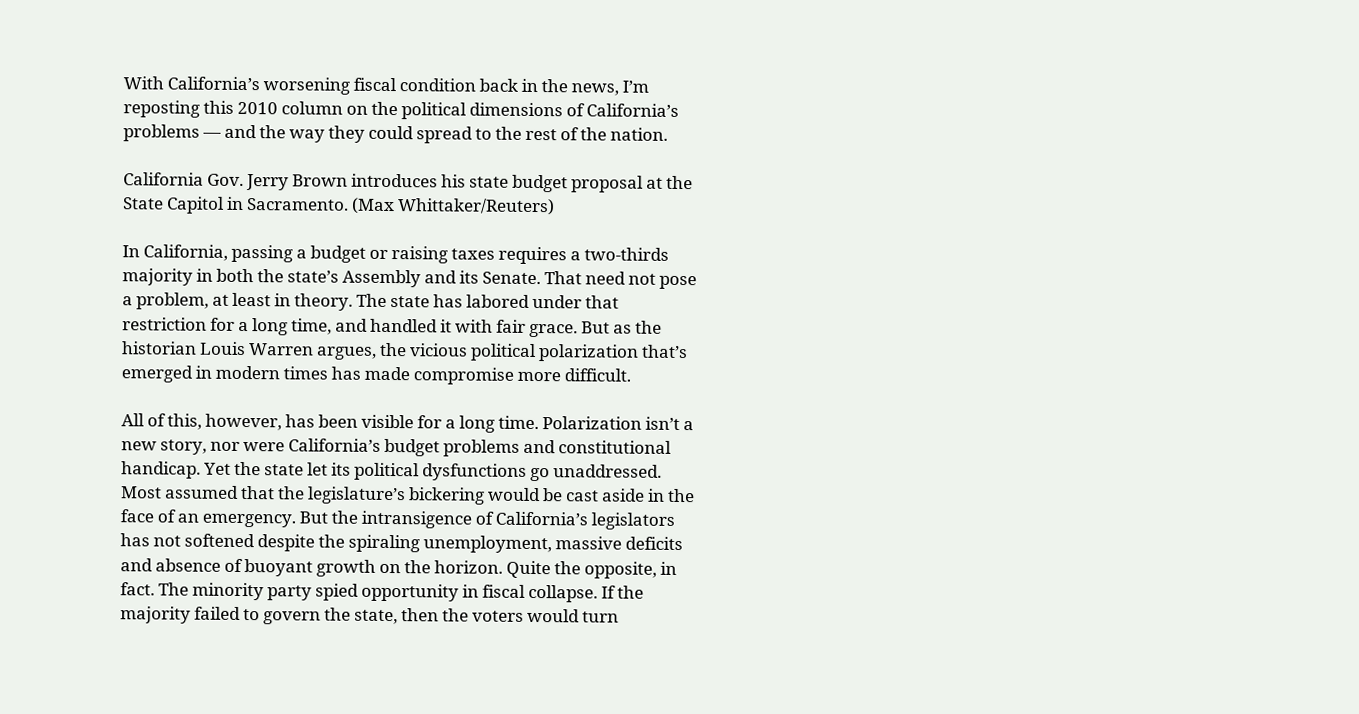With California’s worsening fiscal condition back in the news, I’m reposting this 2010 column on the political dimensions of California’s problems — and the way they could spread to the rest of the nation.

California Gov. Jerry Brown introduces his state budget proposal at the State Capitol in Sacramento. (Max Whittaker/Reuters)

In California, passing a budget or raising taxes requires a two-thirds majority in both the state’s Assembly and its Senate. That need not pose a problem, at least in theory. The state has labored under that restriction for a long time, and handled it with fair grace. But as the historian Louis Warren argues, the vicious political polarization that’s emerged in modern times has made compromise more difficult.

All of this, however, has been visible for a long time. Polarization isn’t a new story, nor were California’s budget problems and constitutional handicap. Yet the state let its political dysfunctions go unaddressed. Most assumed that the legislature’s bickering would be cast aside in the face of an emergency. But the intransigence of California’s legislators has not softened despite the spiraling unemployment, massive deficits and absence of buoyant growth on the horizon. Quite the opposite, in fact. The minority party spied opportunity in fiscal collapse. If the majority failed to govern the state, then the voters would turn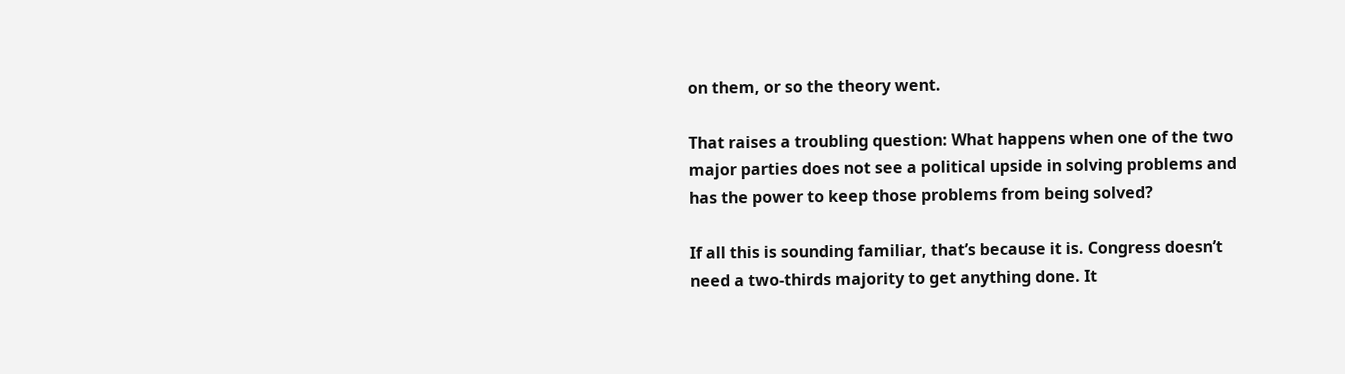on them, or so the theory went.

That raises a troubling question: What happens when one of the two major parties does not see a political upside in solving problems and has the power to keep those problems from being solved?

If all this is sounding familiar, that’s because it is. Congress doesn’t need a two-thirds majority to get anything done. It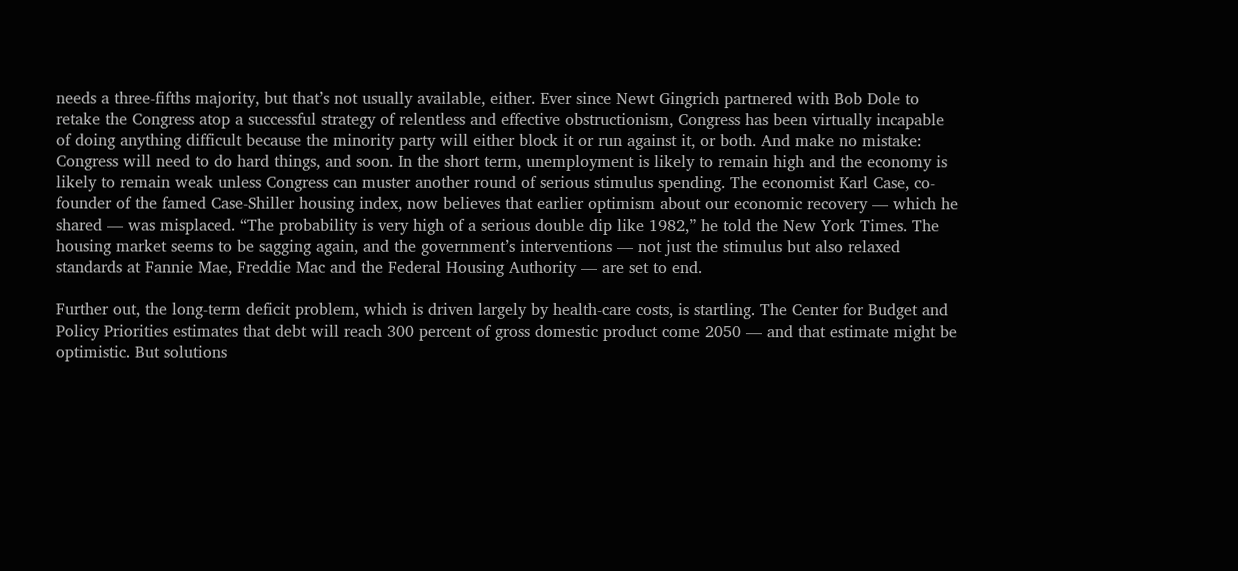needs a three-fifths majority, but that’s not usually available, either. Ever since Newt Gingrich partnered with Bob Dole to retake the Congress atop a successful strategy of relentless and effective obstructionism, Congress has been virtually incapable of doing anything difficult because the minority party will either block it or run against it, or both. And make no mistake: Congress will need to do hard things, and soon. In the short term, unemployment is likely to remain high and the economy is likely to remain weak unless Congress can muster another round of serious stimulus spending. The economist Karl Case, co-founder of the famed Case-Shiller housing index, now believes that earlier optimism about our economic recovery — which he shared — was misplaced. “The probability is very high of a serious double dip like 1982,” he told the New York Times. The housing market seems to be sagging again, and the government’s interventions — not just the stimulus but also relaxed standards at Fannie Mae, Freddie Mac and the Federal Housing Authority — are set to end.

Further out, the long-term deficit problem, which is driven largely by health-care costs, is startling. The Center for Budget and Policy Priorities estimates that debt will reach 300 percent of gross domestic product come 2050 — and that estimate might be optimistic. But solutions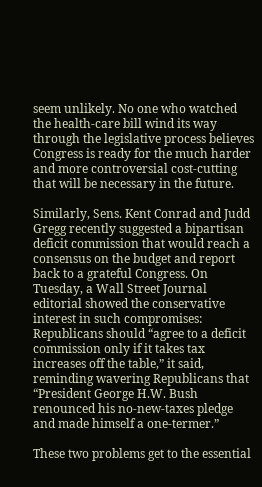seem unlikely. No one who watched the health-care bill wind its way through the legislative process believes Congress is ready for the much harder and more controversial cost-cutting that will be necessary in the future.

Similarly, Sens. Kent Conrad and Judd Gregg recently suggested a bipartisan deficit commission that would reach a consensus on the budget and report back to a grateful Congress. On Tuesday, a Wall Street Journal editorial showed the conservative interest in such compromises: Republicans should “agree to a deficit commission only if it takes tax increases off the table,” it said, reminding wavering Republicans that “President George H.W. Bush renounced his no-new-taxes pledge and made himself a one-termer.”

These two problems get to the essential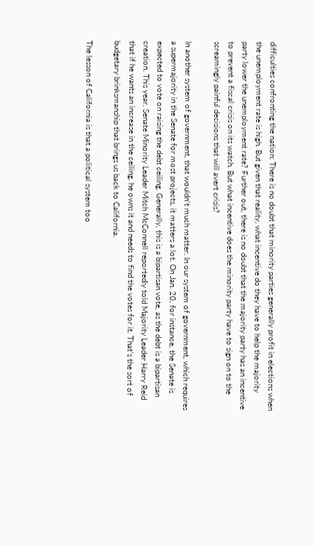difficulties confronting the nation: There is no doubt that minority parties generally profit in elections when the unemployment rate is high. But given that reality, what incentive do they have to help the majority party lower the unemployment rate? Further out, there is no doubt that the majority party has an incentive to prevent a fiscal crisis on its watch. But what incentive does the minority party have to sign on to the screamingly painful decisions that will avert crisis?

In another system of government, that wouldn’t much matter. In our system of government, which requires a supermajority in the Senate for most projects, it matters a lot. On Jan. 20, for instance, the Senate is expected to vote on raising the debt ceiling. Generally, this is a bipartisan vote, as the debt is a bipartisan creation. This year, Senate Minority Leader Mitch McConnell reportedly told Majority Leader Harry Reid that if he wants an increase in the ceiling, he owns it and needs to find the votes for it. That’s the sort of budgetary brinksmanship that brings us back to California.

The lesson of California is that a political system too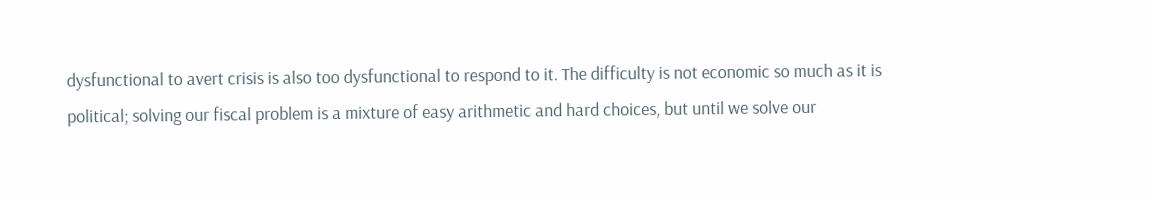dysfunctional to avert crisis is also too dysfunctional to respond to it. The difficulty is not economic so much as it is political; solving our fiscal problem is a mixture of easy arithmetic and hard choices, but until we solve our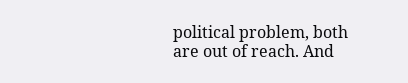political problem, both are out of reach. And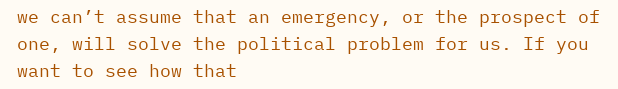we can’t assume that an emergency, or the prospect of one, will solve the political problem for us. If you want to see how that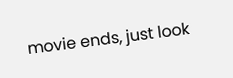movie ends, just look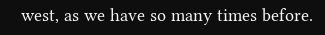west, as we have so many times before.